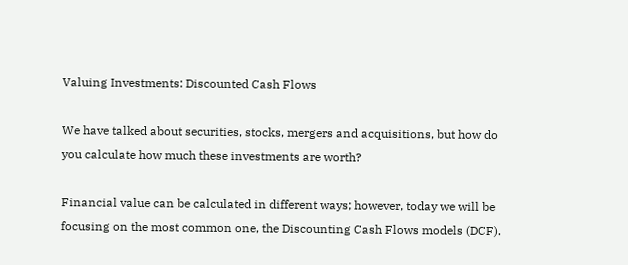Valuing Investments: Discounted Cash Flows

We have talked about securities, stocks, mergers and acquisitions, but how do you calculate how much these investments are worth?

Financial value can be calculated in different ways; however, today we will be focusing on the most common one, the Discounting Cash Flows models (DCF).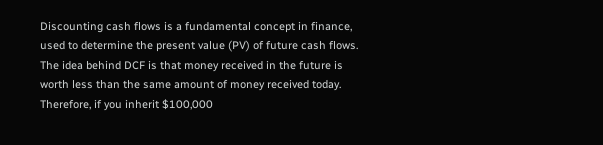Discounting cash flows is a fundamental concept in finance, used to determine the present value (PV) of future cash flows. The idea behind DCF is that money received in the future is worth less than the same amount of money received today. Therefore, if you inherit $100,000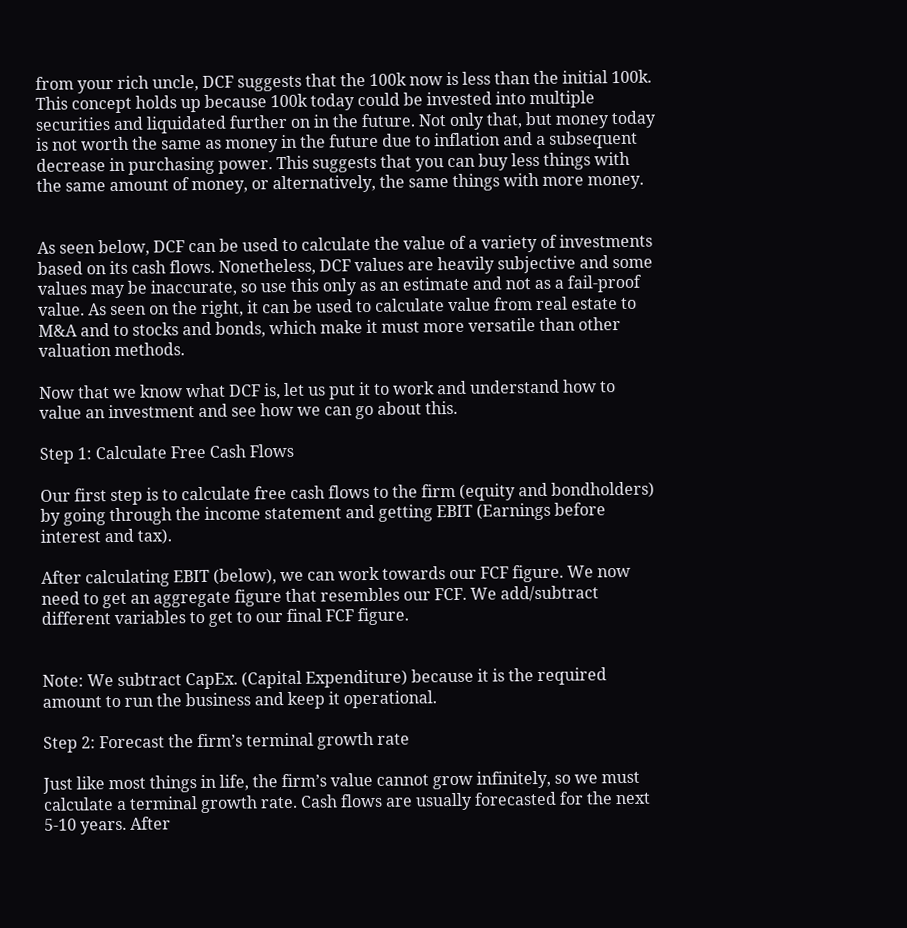from your rich uncle, DCF suggests that the 100k now is less than the initial 100k. This concept holds up because 100k today could be invested into multiple securities and liquidated further on in the future. Not only that, but money today is not worth the same as money in the future due to inflation and a subsequent decrease in purchasing power. This suggests that you can buy less things with the same amount of money, or alternatively, the same things with more money.


As seen below, DCF can be used to calculate the value of a variety of investments based on its cash flows. Nonetheless, DCF values are heavily subjective and some values may be inaccurate, so use this only as an estimate and not as a fail-proof value. As seen on the right, it can be used to calculate value from real estate to M&A and to stocks and bonds, which make it must more versatile than other valuation methods.

Now that we know what DCF is, let us put it to work and understand how to value an investment and see how we can go about this.

Step 1: Calculate Free Cash Flows

Our first step is to calculate free cash flows to the firm (equity and bondholders) by going through the income statement and getting EBIT (Earnings before interest and tax).

After calculating EBIT (below), we can work towards our FCF figure. We now need to get an aggregate figure that resembles our FCF. We add/subtract different variables to get to our final FCF figure.


Note: We subtract CapEx. (Capital Expenditure) because it is the required amount to run the business and keep it operational.

Step 2: Forecast the firm’s terminal growth rate

Just like most things in life, the firm’s value cannot grow infinitely, so we must calculate a terminal growth rate. Cash flows are usually forecasted for the next 5-10 years. After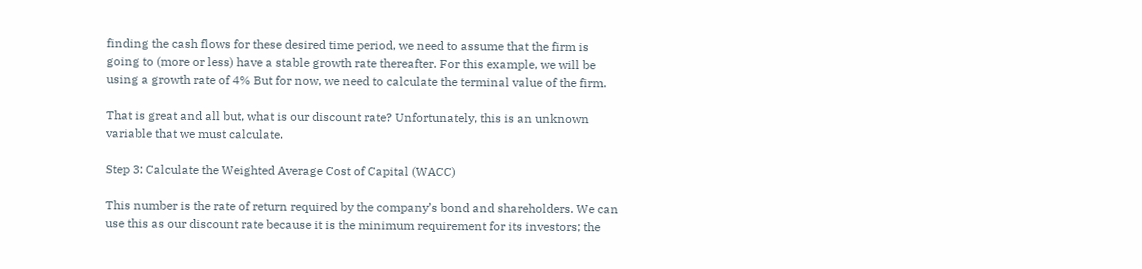finding the cash flows for these desired time period, we need to assume that the firm is going to (more or less) have a stable growth rate thereafter. For this example, we will be using a growth rate of 4% But for now, we need to calculate the terminal value of the firm.

That is great and all but, what is our discount rate? Unfortunately, this is an unknown variable that we must calculate.

Step 3: Calculate the Weighted Average Cost of Capital (WACC)

This number is the rate of return required by the company’s bond and shareholders. We can use this as our discount rate because it is the minimum requirement for its investors; the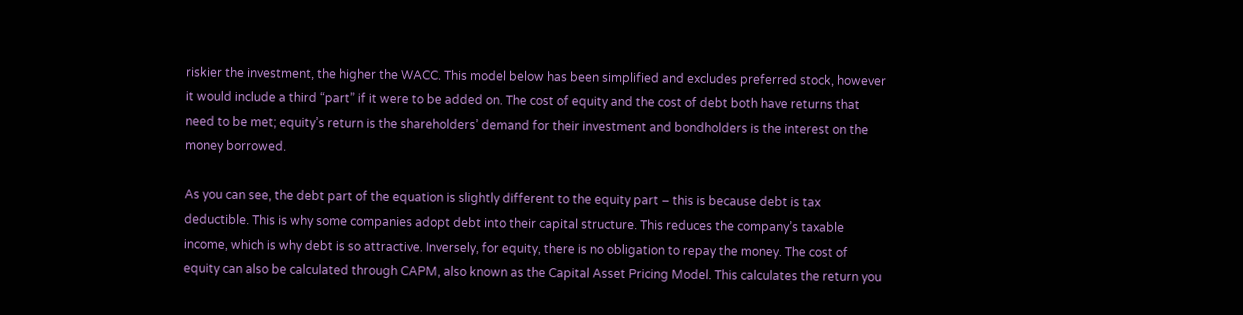riskier the investment, the higher the WACC. This model below has been simplified and excludes preferred stock, however it would include a third “part” if it were to be added on. The cost of equity and the cost of debt both have returns that need to be met; equity’s return is the shareholders’ demand for their investment and bondholders is the interest on the money borrowed.

As you can see, the debt part of the equation is slightly different to the equity part – this is because debt is tax deductible. This is why some companies adopt debt into their capital structure. This reduces the company’s taxable income, which is why debt is so attractive. Inversely, for equity, there is no obligation to repay the money. The cost of equity can also be calculated through CAPM, also known as the Capital Asset Pricing Model. This calculates the return you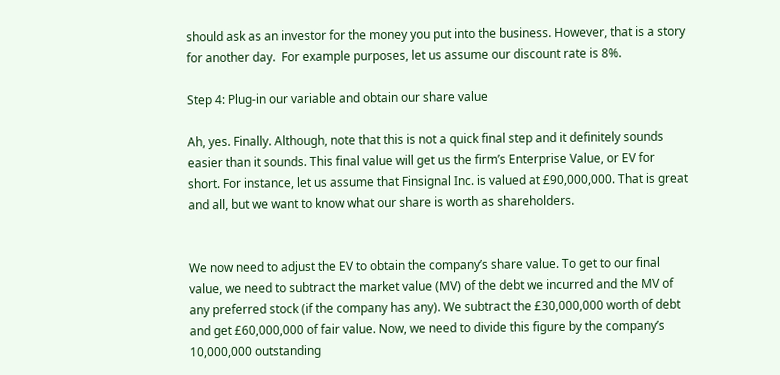should ask as an investor for the money you put into the business. However, that is a story for another day.  For example purposes, let us assume our discount rate is 8%.

Step 4: Plug-in our variable and obtain our share value

Ah, yes. Finally. Although, note that this is not a quick final step and it definitely sounds easier than it sounds. This final value will get us the firm’s Enterprise Value, or EV for short. For instance, let us assume that Finsignal Inc. is valued at £90,000,000. That is great and all, but we want to know what our share is worth as shareholders.


We now need to adjust the EV to obtain the company’s share value. To get to our final value, we need to subtract the market value (MV) of the debt we incurred and the MV of any preferred stock (if the company has any). We subtract the £30,000,000 worth of debt and get £60,000,000 of fair value. Now, we need to divide this figure by the company’s 10,000,000 outstanding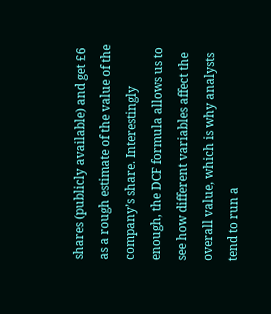shares (publicly available) and get £6 as a rough estimate of the value of the company’s share. Interestingly enough, the DCF formula allows us to see how different variables affect the overall value, which is why analysts tend to run a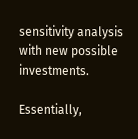sensitivity analysis with new possible investments.

Essentially,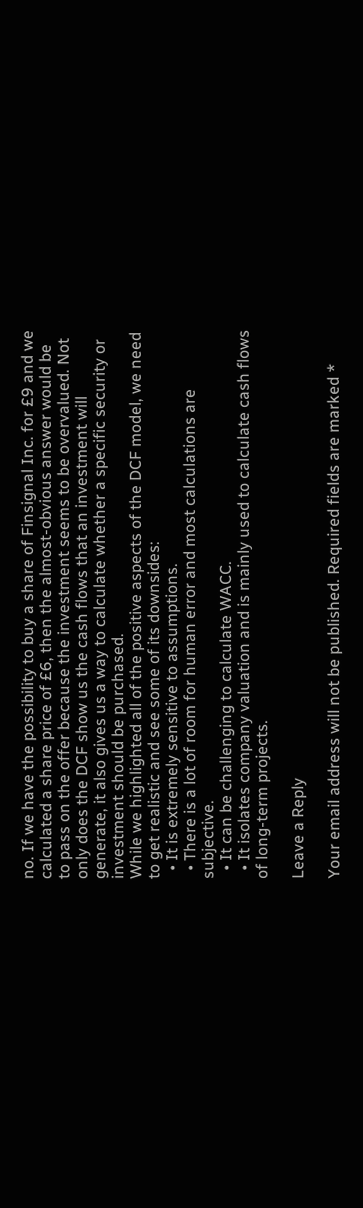no. If we have the possibility to buy a share of Finsignal Inc. for £9 and we calculated a share price of £6, then the almost-obvious answer would be to pass on the offer because the investment seems to be overvalued. Not only does the DCF show us the cash flows that an investment will generate, it also gives us a way to calculate whether a specific security or investment should be purchased.
While we highlighted all of the positive aspects of the DCF model, we need to get realistic and see some of its downsides:
  • It is extremely sensitive to assumptions.
  • There is a lot of room for human error and most calculations are subjective.
  • It can be challenging to calculate WACC.
  • It isolates company valuation and is mainly used to calculate cash flows of long-term projects.

Leave a Reply

Your email address will not be published. Required fields are marked *